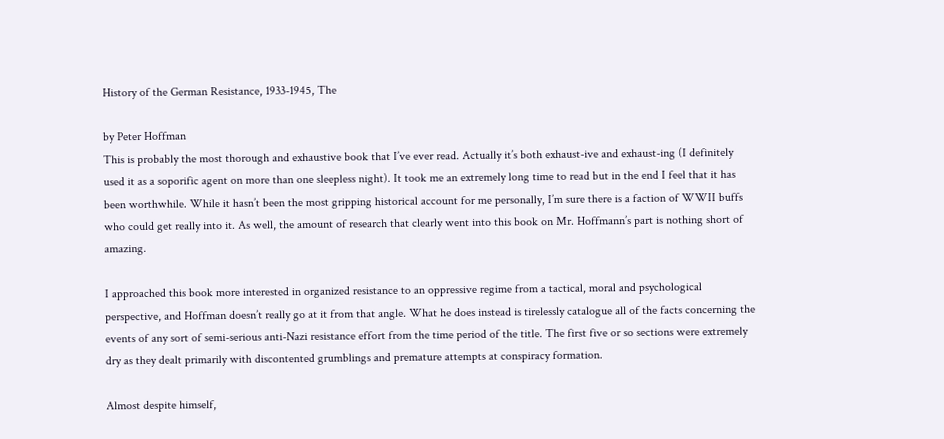History of the German Resistance, 1933-1945, The

by Peter Hoffman
This is probably the most thorough and exhaustive book that I’ve ever read. Actually it’s both exhaust-ive and exhaust-ing (I definitely used it as a soporific agent on more than one sleepless night). It took me an extremely long time to read but in the end I feel that it has been worthwhile. While it hasn’t been the most gripping historical account for me personally, I’m sure there is a faction of WWII buffs who could get really into it. As well, the amount of research that clearly went into this book on Mr. Hoffmann’s part is nothing short of amazing.

I approached this book more interested in organized resistance to an oppressive regime from a tactical, moral and psychological perspective, and Hoffman doesn’t really go at it from that angle. What he does instead is tirelessly catalogue all of the facts concerning the events of any sort of semi-serious anti-Nazi resistance effort from the time period of the title. The first five or so sections were extremely dry as they dealt primarily with discontented grumblings and premature attempts at conspiracy formation.

Almost despite himself,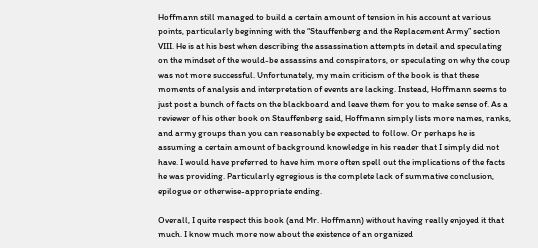Hoffmann still managed to build a certain amount of tension in his account at various points, particularly beginning with the “Stauffenberg and the Replacement Army” section VIII. He is at his best when describing the assassination attempts in detail and speculating on the mindset of the would-be assassins and conspirators, or speculating on why the coup was not more successful. Unfortunately, my main criticism of the book is that these moments of analysis and interpretation of events are lacking. Instead, Hoffmann seems to just post a bunch of facts on the blackboard and leave them for you to make sense of. As a reviewer of his other book on Stauffenberg said, Hoffmann simply lists more names, ranks, and army groups than you can reasonably be expected to follow. Or perhaps he is assuming a certain amount of background knowledge in his reader that I simply did not have. I would have preferred to have him more often spell out the implications of the facts he was providing. Particularly egregious is the complete lack of summative conclusion, epilogue or otherwise-appropriate ending.

Overall, I quite respect this book (and Mr. Hoffmann) without having really enjoyed it that much. I know much more now about the existence of an organized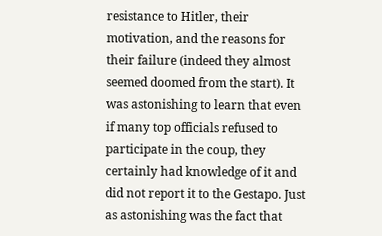resistance to Hitler, their motivation, and the reasons for their failure (indeed they almost seemed doomed from the start). It was astonishing to learn that even if many top officials refused to participate in the coup, they certainly had knowledge of it and did not report it to the Gestapo. Just as astonishing was the fact that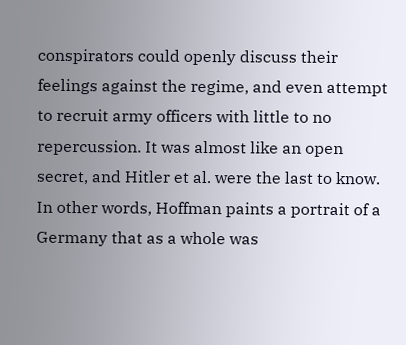conspirators could openly discuss their feelings against the regime, and even attempt to recruit army officers with little to no repercussion. It was almost like an open secret, and Hitler et al. were the last to know. In other words, Hoffman paints a portrait of a Germany that as a whole was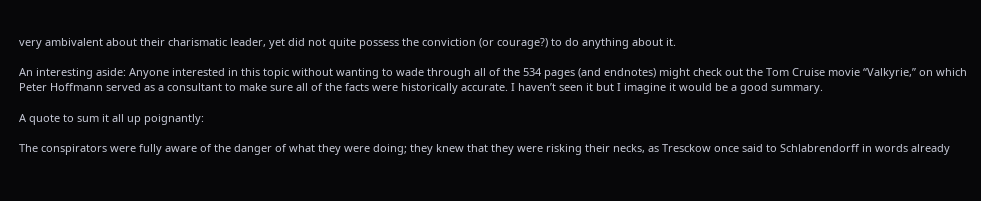very ambivalent about their charismatic leader, yet did not quite possess the conviction (or courage?) to do anything about it.

An interesting aside: Anyone interested in this topic without wanting to wade through all of the 534 pages (and endnotes) might check out the Tom Cruise movie “Valkyrie,” on which Peter Hoffmann served as a consultant to make sure all of the facts were historically accurate. I haven’t seen it but I imagine it would be a good summary.

A quote to sum it all up poignantly:

The conspirators were fully aware of the danger of what they were doing; they knew that they were risking their necks, as Tresckow once said to Schlabrendorff in words already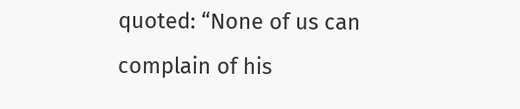quoted: “None of us can complain of his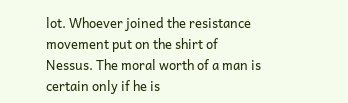lot. Whoever joined the resistance movement put on the shirt of Nessus. The moral worth of a man is certain only if he is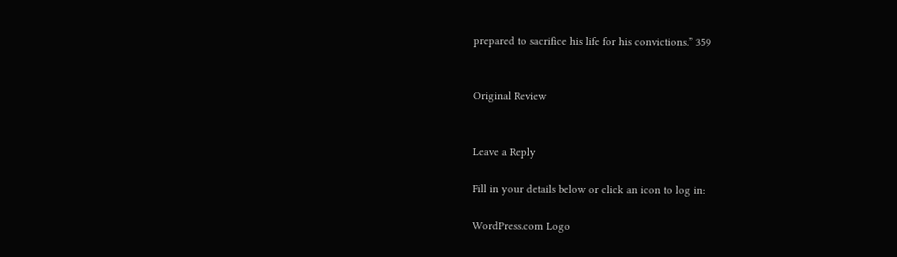prepared to sacrifice his life for his convictions.” 359


Original Review


Leave a Reply

Fill in your details below or click an icon to log in:

WordPress.com Logo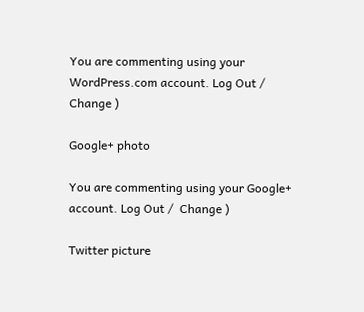You are commenting using your WordPress.com account. Log Out /  Change )

Google+ photo

You are commenting using your Google+ account. Log Out /  Change )

Twitter picture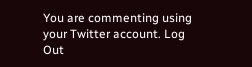You are commenting using your Twitter account. Log Out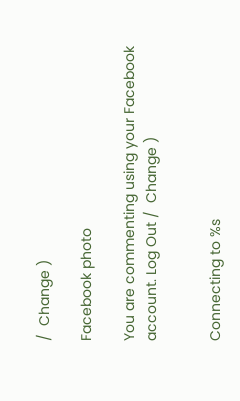/  Change )

Facebook photo

You are commenting using your Facebook account. Log Out /  Change )


Connecting to %s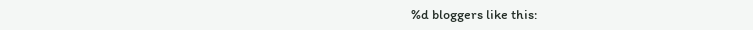%d bloggers like this: